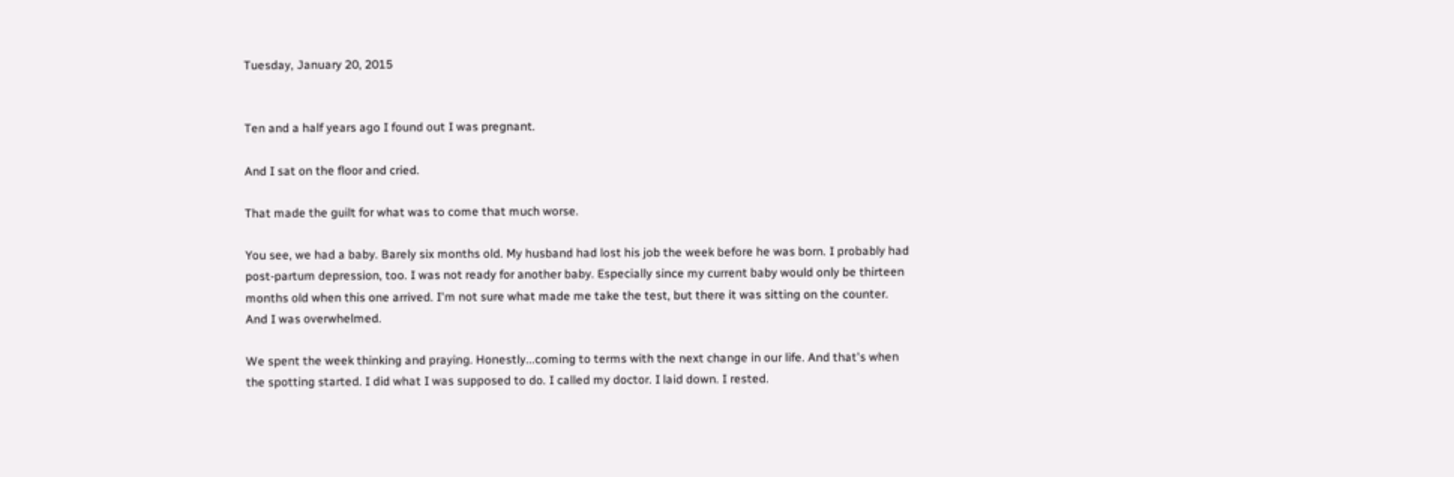Tuesday, January 20, 2015


Ten and a half years ago I found out I was pregnant.

And I sat on the floor and cried.

That made the guilt for what was to come that much worse.

You see, we had a baby. Barely six months old. My husband had lost his job the week before he was born. I probably had post-partum depression, too. I was not ready for another baby. Especially since my current baby would only be thirteen months old when this one arrived. I'm not sure what made me take the test, but there it was sitting on the counter. And I was overwhelmed.

We spent the week thinking and praying. Honestly...coming to terms with the next change in our life. And that's when the spotting started. I did what I was supposed to do. I called my doctor. I laid down. I rested.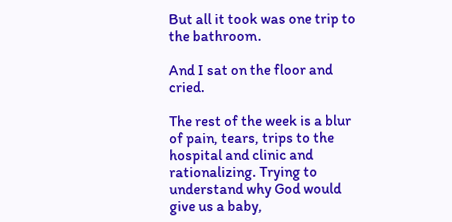But all it took was one trip to the bathroom.

And I sat on the floor and cried.

The rest of the week is a blur of pain, tears, trips to the hospital and clinic and rationalizing. Trying to understand why God would give us a baby,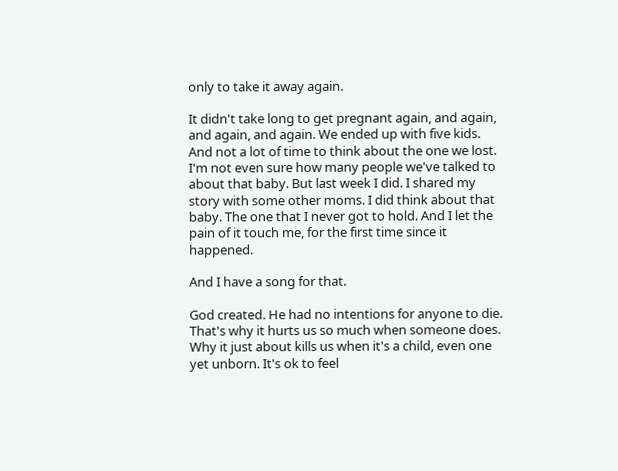only to take it away again.

It didn't take long to get pregnant again, and again, and again, and again. We ended up with five kids. And not a lot of time to think about the one we lost. I'm not even sure how many people we've talked to about that baby. But last week I did. I shared my story with some other moms. I did think about that baby. The one that I never got to hold. And I let the pain of it touch me, for the first time since it happened.

And I have a song for that.

God created. He had no intentions for anyone to die. That's why it hurts us so much when someone does. Why it just about kills us when it's a child, even one yet unborn. It's ok to feel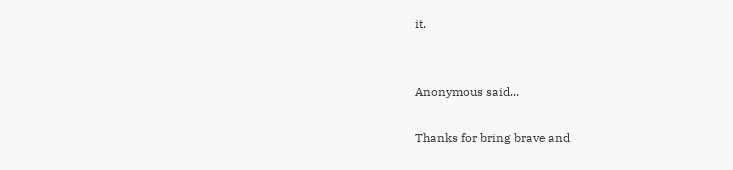it.


Anonymous said...

Thanks for bring brave and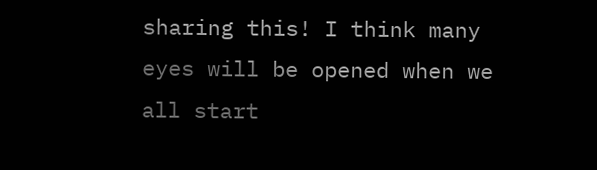sharing this! I think many eyes will be opened when we all start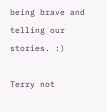being brave and telling our stories. :)

Terry not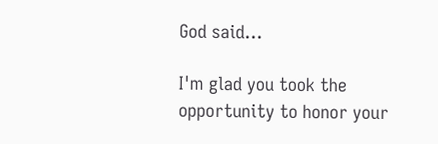God said...

I'm glad you took the opportunity to honor your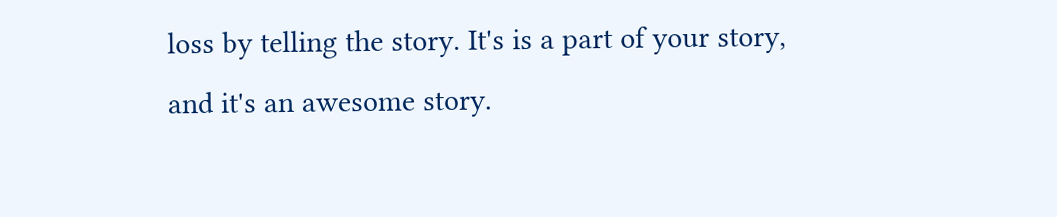loss by telling the story. It's is a part of your story, and it's an awesome story.